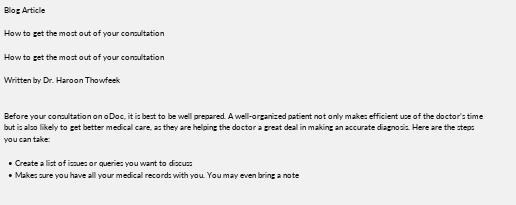Blog Article

How to get the most out of your consultation

How to get the most out of your consultation

Written by Dr. Haroon Thowfeek


Before your consultation on oDoc, it is best to be well prepared. A well-organized patient not only makes efficient use of the doctor’s time but is also likely to get better medical care, as they are helping the doctor a great deal in making an accurate diagnosis. Here are the steps you can take:

  • Create a list of issues or queries you want to discuss
  • Makes sure you have all your medical records with you. You may even bring a note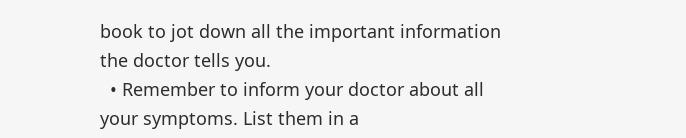book to jot down all the important information the doctor tells you.
  • Remember to inform your doctor about all your symptoms. List them in a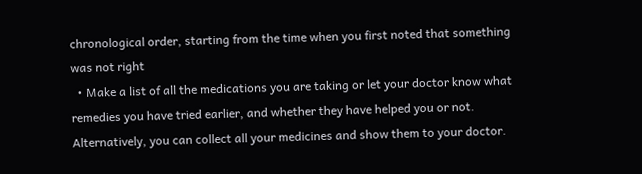chronological order, starting from the time when you first noted that something was not right
  • Make a list of all the medications you are taking or let your doctor know what remedies you have tried earlier, and whether they have helped you or not. Alternatively, you can collect all your medicines and show them to your doctor.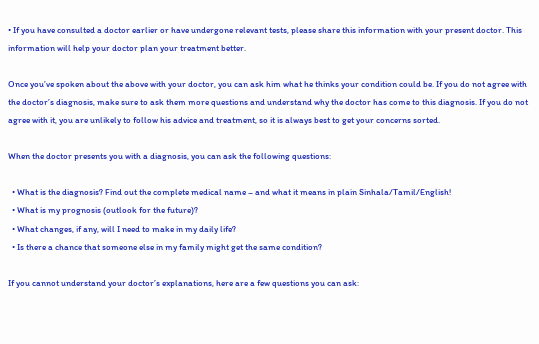• If you have consulted a doctor earlier or have undergone relevant tests, please share this information with your present doctor. This information will help your doctor plan your treatment better.

Once you’ve spoken about the above with your doctor, you can ask him what he thinks your condition could be. If you do not agree with the doctor’s diagnosis, make sure to ask them more questions and understand why the doctor has come to this diagnosis. If you do not agree with it, you are unlikely to follow his advice and treatment, so it is always best to get your concerns sorted.

When the doctor presents you with a diagnosis, you can ask the following questions:

  • What is the diagnosis? Find out the complete medical name – and what it means in plain Sinhala/Tamil/English!
  • What is my prognosis (outlook for the future)?
  • What changes, if any, will I need to make in my daily life?
  • Is there a chance that someone else in my family might get the same condition?

If you cannot understand your doctor’s explanations, here are a few questions you can ask: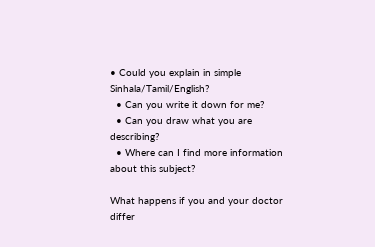• Could you explain in simple Sinhala/Tamil/English?
  • Can you write it down for me?
  • Can you draw what you are describing?
  • Where can I find more information about this subject?

What happens if you and your doctor differ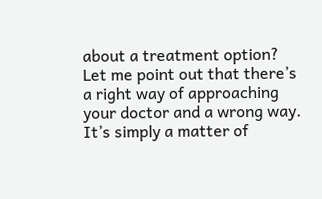about a treatment option? Let me point out that there’s a right way of approaching your doctor and a wrong way. It’s simply a matter of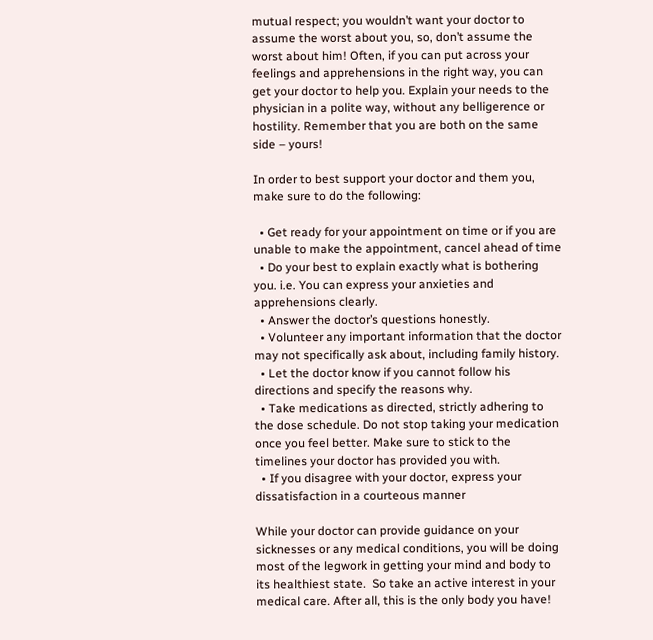mutual respect; you wouldn’t want your doctor to assume the worst about you, so, don’t assume the worst about him! Often, if you can put across your feelings and apprehensions in the right way, you can get your doctor to help you. Explain your needs to the physician in a polite way, without any belligerence or hostility. Remember that you are both on the same side – yours!

In order to best support your doctor and them you, make sure to do the following:

  • Get ready for your appointment on time or if you are unable to make the appointment, cancel ahead of time
  • Do your best to explain exactly what is bothering you. i.e. You can express your anxieties and apprehensions clearly.
  • Answer the doctor’s questions honestly.
  • Volunteer any important information that the doctor may not specifically ask about, including family history.
  • Let the doctor know if you cannot follow his directions and specify the reasons why.
  • Take medications as directed, strictly adhering to the dose schedule. Do not stop taking your medication once you feel better. Make sure to stick to the timelines your doctor has provided you with.
  • If you disagree with your doctor, express your  dissatisfaction in a courteous manner

While your doctor can provide guidance on your sicknesses or any medical conditions, you will be doing most of the legwork in getting your mind and body to its healthiest state.  So take an active interest in your medical care. After all, this is the only body you have!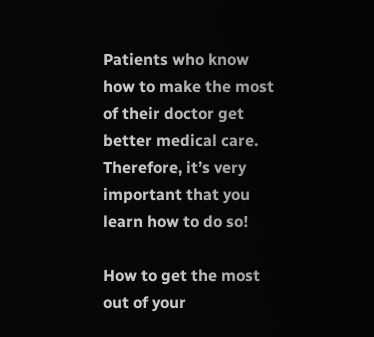Patients who know how to make the most of their doctor get better medical care. Therefore, it’s very important that you learn how to do so!

How to get the most out of your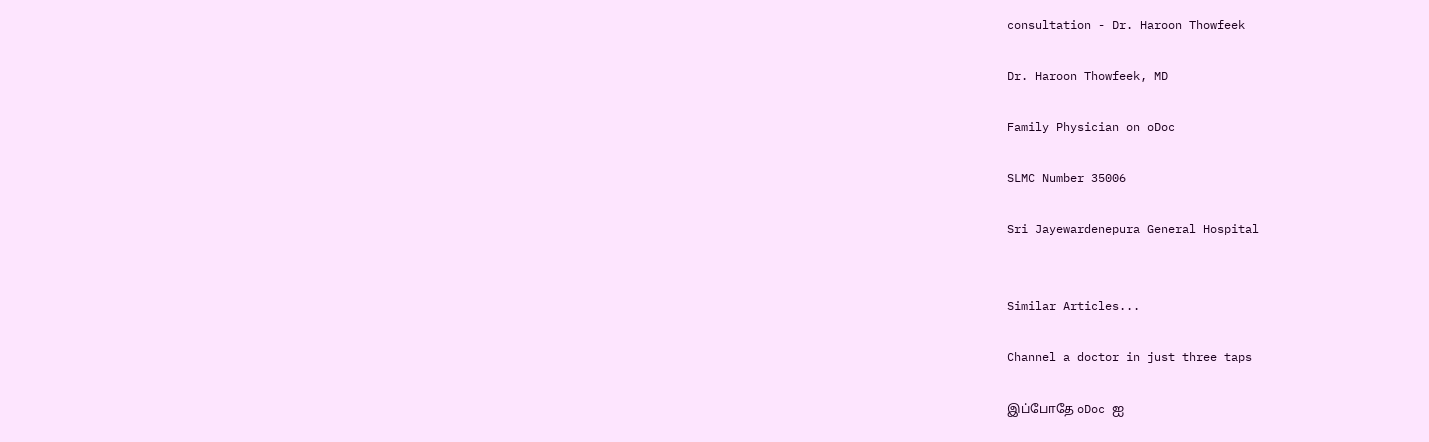consultation - Dr. Haroon Thowfeek

Dr. Haroon Thowfeek, MD

Family Physician on oDoc

SLMC Number 35006

Sri Jayewardenepura General Hospital


Similar Articles...

Channel a doctor in just three taps

இப்போதே oDoc ஐ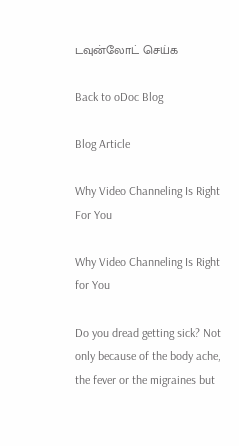டவுன்லோட் செய்க

Back to oDoc Blog

Blog Article

Why Video Channeling Is Right For You

Why Video Channeling Is Right for You

Do you dread getting sick? Not only because of the body ache, the fever or the migraines but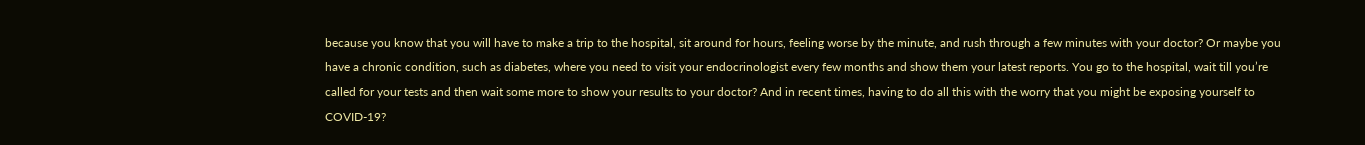because you know that you will have to make a trip to the hospital, sit around for hours, feeling worse by the minute, and rush through a few minutes with your doctor? Or maybe you have a chronic condition, such as diabetes, where you need to visit your endocrinologist every few months and show them your latest reports. You go to the hospital, wait till you’re called for your tests and then wait some more to show your results to your doctor? And in recent times, having to do all this with the worry that you might be exposing yourself to COVID-19?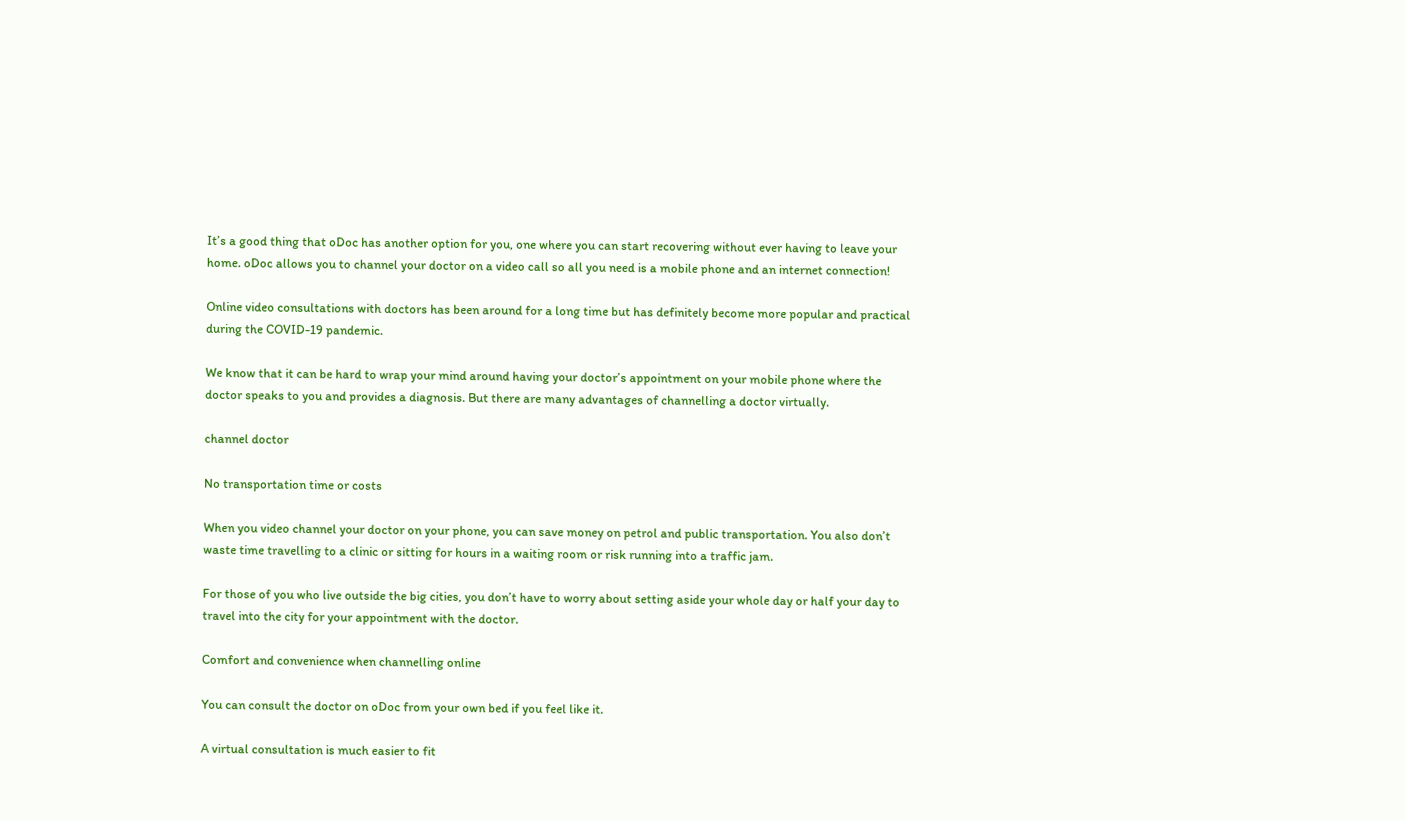It’s a good thing that oDoc has another option for you, one where you can start recovering without ever having to leave your home. oDoc allows you to channel your doctor on a video call so all you need is a mobile phone and an internet connection!

Online video consultations with doctors has been around for a long time but has definitely become more popular and practical during the COVID-19 pandemic.

We know that it can be hard to wrap your mind around having your doctor’s appointment on your mobile phone where the doctor speaks to you and provides a diagnosis. But there are many advantages of channelling a doctor virtually.

channel doctor

No transportation time or costs

When you video channel your doctor on your phone, you can save money on petrol and public transportation. You also don’t waste time travelling to a clinic or sitting for hours in a waiting room or risk running into a traffic jam.

For those of you who live outside the big cities, you don’t have to worry about setting aside your whole day or half your day to travel into the city for your appointment with the doctor.

Comfort and convenience when channelling online

You can consult the doctor on oDoc from your own bed if you feel like it.

A virtual consultation is much easier to fit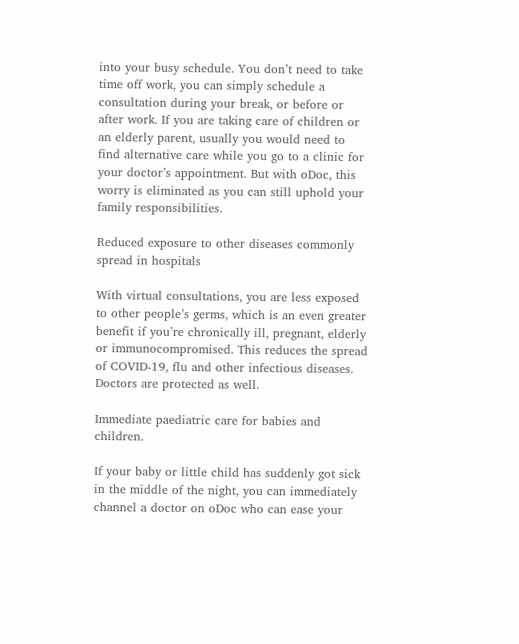into your busy schedule. You don’t need to take time off work, you can simply schedule a consultation during your break, or before or after work. If you are taking care of children or an elderly parent, usually you would need to find alternative care while you go to a clinic for your doctor’s appointment. But with oDoc, this worry is eliminated as you can still uphold your family responsibilities.

Reduced exposure to other diseases commonly spread in hospitals

With virtual consultations, you are less exposed to other people’s germs, which is an even greater benefit if you’re chronically ill, pregnant, elderly or immunocompromised. This reduces the spread of COVID-19, flu and other infectious diseases. Doctors are protected as well.

Immediate paediatric care for babies and children.

If your baby or little child has suddenly got sick in the middle of the night, you can immediately channel a doctor on oDoc who can ease your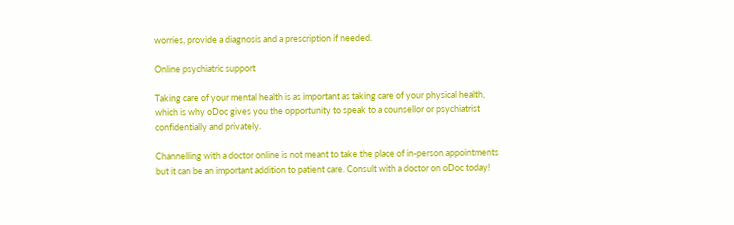worries, provide a diagnosis and a prescription if needed.

Online psychiatric support

Taking care of your mental health is as important as taking care of your physical health, which is why oDoc gives you the opportunity to speak to a counsellor or psychiatrist confidentially and privately.

Channelling with a doctor online is not meant to take the place of in-person appointments but it can be an important addition to patient care. Consult with a doctor on oDoc today!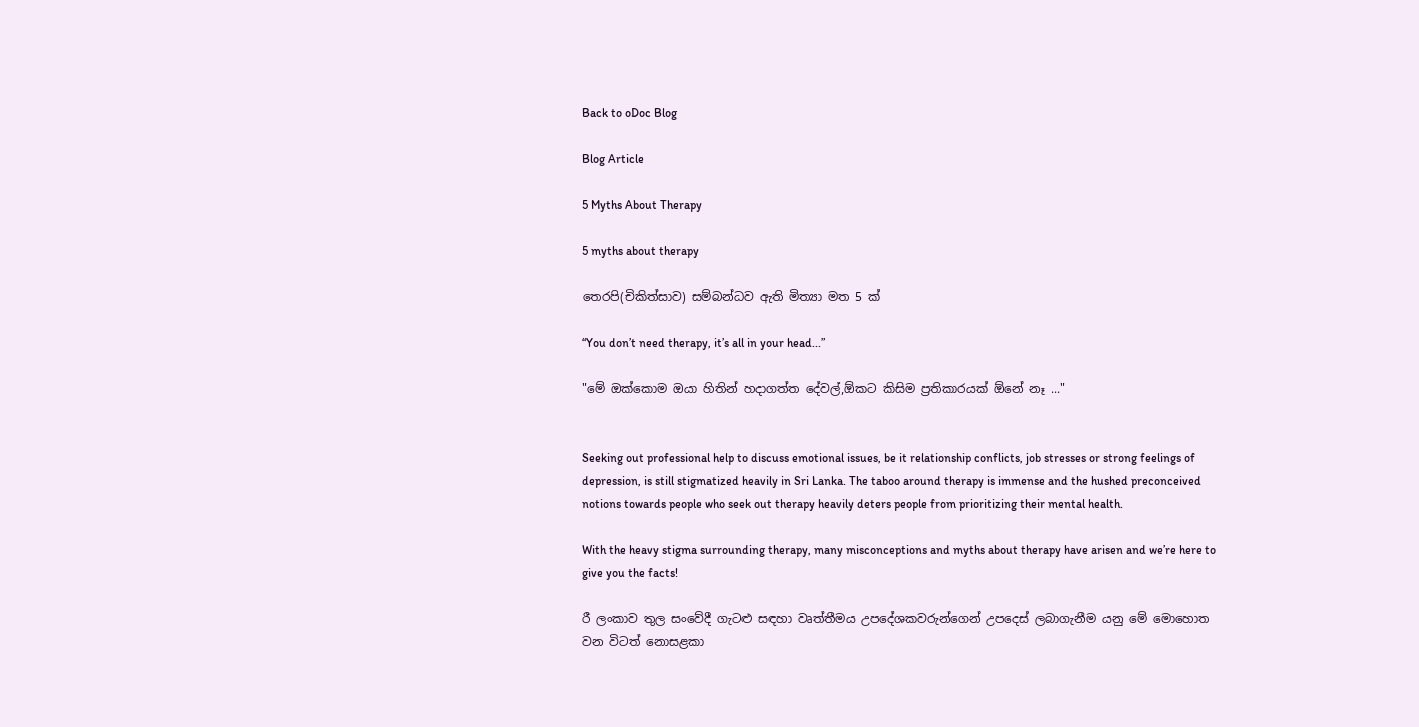Back to oDoc Blog

Blog Article

5 Myths About Therapy

5 myths about therapy

තෙරපි(චිකිත්සාව) සම්බන්ධව ඇති මිත්‍යා මත 5 ක්

“You don’t need therapy, it’s all in your head...”

"මේ ඔක්කොම ඔයා හිතින් හදාගත්ත දේවල්,ඕකට කිසිම ප්‍රතිකාරයක් ඕනේ නෑ ..."


Seeking out professional help to discuss emotional issues, be it relationship conflicts, job stresses or strong feelings of depression, is still stigmatized heavily in Sri Lanka. The taboo around therapy is immense and the hushed preconceived notions towards people who seek out therapy heavily deters people from prioritizing their mental health.

With the heavy stigma surrounding therapy, many misconceptions and myths about therapy have arisen and we’re here to give you the facts!

රී ලංකාව තුල සංවේදී ගැටළු සඳහා වෘත්තීමය උපදේශකවරුන්ගෙන් උපදෙස් ලබාගැනීම යනු මේ මොහොත වන විටත් නොසළකා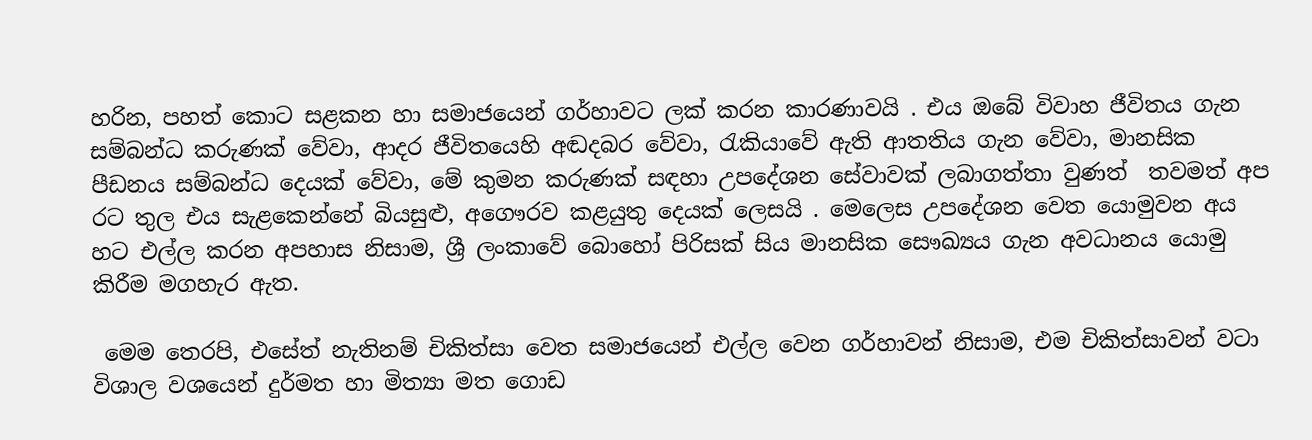හරින, පහත් කොට සළකන හා සමාජයෙන් ගර්හාවට ලක් කරන කාරණාවයි . එය ඔබේ විවාහ ජීවිතය ගැන සම්බන්ධ කරුණක් වේවා, ආදර ජීවිතයෙහි අඬදබර වේවා, රැකියාවේ ඇති ආතතිය ගැන වේවා, මානසික පීඩනය සම්බන්ධ දෙයක් වේවා, මේ කුමන කරුණක් සඳහා උපදේශන සේවාවක් ලබාගත්තා වුණත්  තවමත් අප රට තුල එය සැළකෙන්නේ බියසුළු, අගෞරව කළයුතු දෙයක් ලෙසයි . මෙලෙස උපදේශන වෙත යොමුවන අය හට එල්ල කරන අපහාස නිසාම, ශ්‍රී ලංකාවේ බොහෝ පිරිසක් සිය මානසික සෞඛ්‍යය ගැන අවධානය යොමු කිරීම මගහැර ඇත.

 මෙම තෙරපි, එසේත් නැතිනම් චිකිත්සා වෙත සමාජයෙන් එල්ල වෙන ගර්හාවන් නිසාම, එම චිකිත්සාවන් වටා විශාල වශයෙන් දුර්මත හා මිත්‍යා මත ගොඩ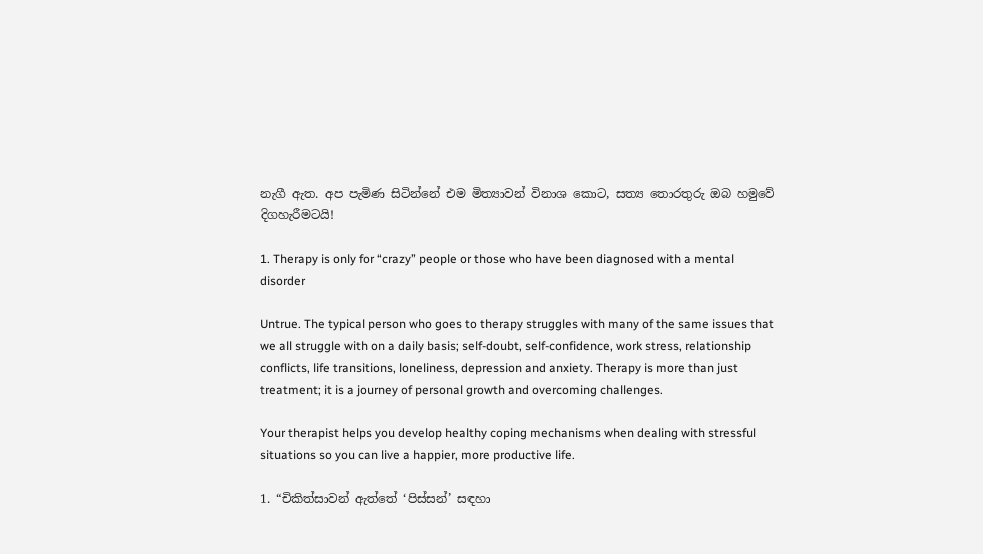නැගී ඇත. අප පැමිණ සිටින්නේ එම මිත්‍යාවන් විනාශ කොට, සත්‍ය තොරතුරු ඔබ හමුවේ දිගහැරීමටයි!

1. Therapy is only for “crazy” people or those who have been diagnosed with a mental disorder

Untrue. The typical person who goes to therapy struggles with many of the same issues that we all struggle with on a daily basis; self-doubt, self-confidence, work stress, relationship conflicts, life transitions, loneliness, depression and anxiety. Therapy is more than just treatment; it is a journey of personal growth and overcoming challenges.

Your therapist helps you develop healthy coping mechanisms when dealing with stressful situations so you can live a happier, more productive life.

1. “චිකිත්සාවන් ඇත්තේ ‘පිස්සන්’ සඳහා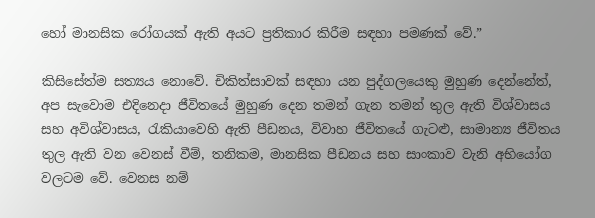හෝ මානසික රෝගයක් ඇති අයට ප්‍රතිකාර කිරීම සඳහා පමණක් වේ.”

කිසිසේත්ම සත්‍යය නොවේ. චිකිත්සාවක් සඳහා යන පුද්ගලයෙකු මුහුණ දෙන්නේත්, අප සැවොම එදිනෙදා ජීවිතයේ මුහුණ දෙන තමන් ගැන තමන් තුල ඇති විශ්වාසය සහ අවිශ්වාසය, රැකියාවෙහි ඇති පීඩනය, විවාහ ජීවිතයේ ගැටළු, සාමාන්‍ය ජීවිතය තුල ඇති වන වෙනස් වීම්, තනිකම, මානසික පීඩනය සහ සාංකාව වැනි අභියෝග වලටම වේ. වෙනස නම්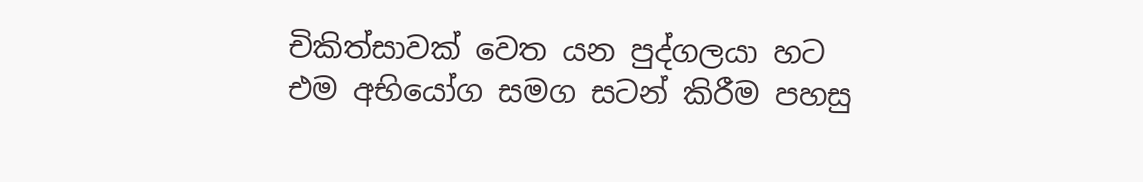චිකිත්සාවක් වෙත යන පුද්ගලයා හට එම අභියෝග සමග සටන් කිරීම පහසු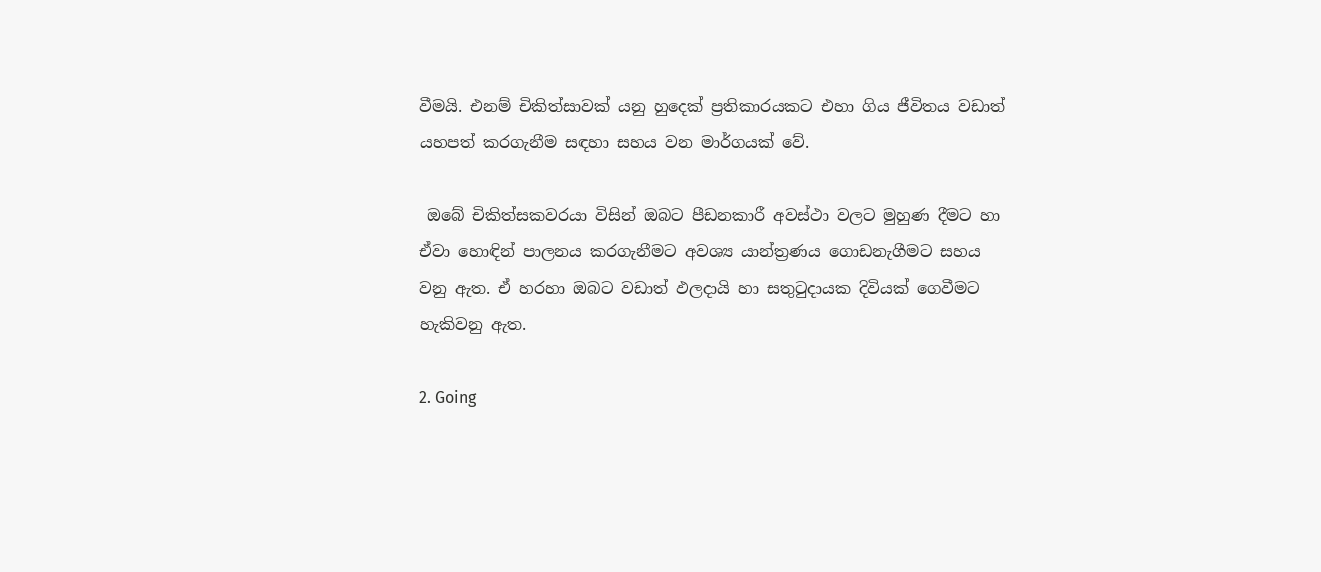වීමයි. එනම් චිකිත්සාවක් යනු හුදෙක් ප්‍රතිකාරයකට එහා ගිය ජීවිතය වඩාත් යහපත් කරගැනීම සඳහා සහය වන මාර්ගයක් වේ.

 ඔබේ චිකිත්සකවරයා විසින් ඔබට පීඩනකාරී අවස්ථා වලට මුහුණ දීමට හා ඒවා හොඳින් පාලනය කරගැනීමට අවශ්‍ය යාන්ත්‍රණය ගොඩනැගීමට සහය වනු ඇත. ඒ හරහා ඔබට වඩාත් ඵලදායි හා සතුටුදායක දිවියක් ගෙවීමට හැකිවනු ඇත.

2. Going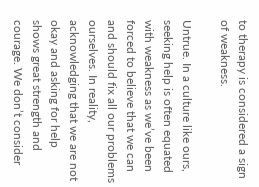to therapy is considered a sign of weakness.

Untrue. In a culture like ours, seeking help is often equated with weakness as we’ve been forced to believe that we can and should fix all our problems ourselves. In reality, acknowledging that we are not okay and asking for help shows great strength and courage. We don’t consider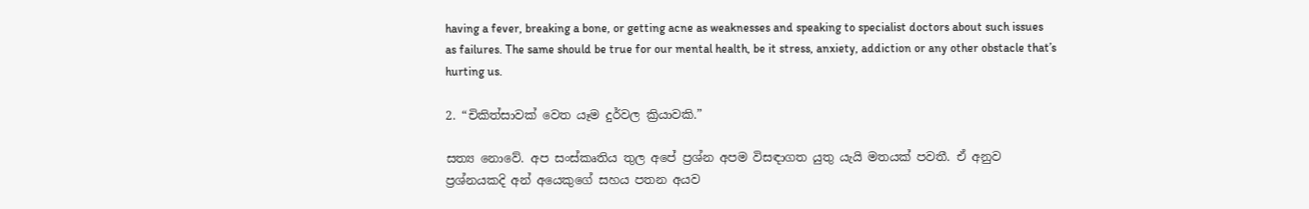having a fever, breaking a bone, or getting acne as weaknesses and speaking to specialist doctors about such issues as failures. The same should be true for our mental health, be it stress, anxiety, addiction or any other obstacle that’s hurting us.

2. “චිකිත්සාවක් වෙත යෑම දුර්වල ක්‍රියාවකි.”

සත්‍ය නොවේ. අප සංස්කෘතිය තුල අපේ ප්‍රශ්න අපම විසඳාගත යුතු යැයි මතයක් පවතී. ඒ අනුව ප්‍රශ්නයකදි අන් අයෙකුගේ සහය පතන අයව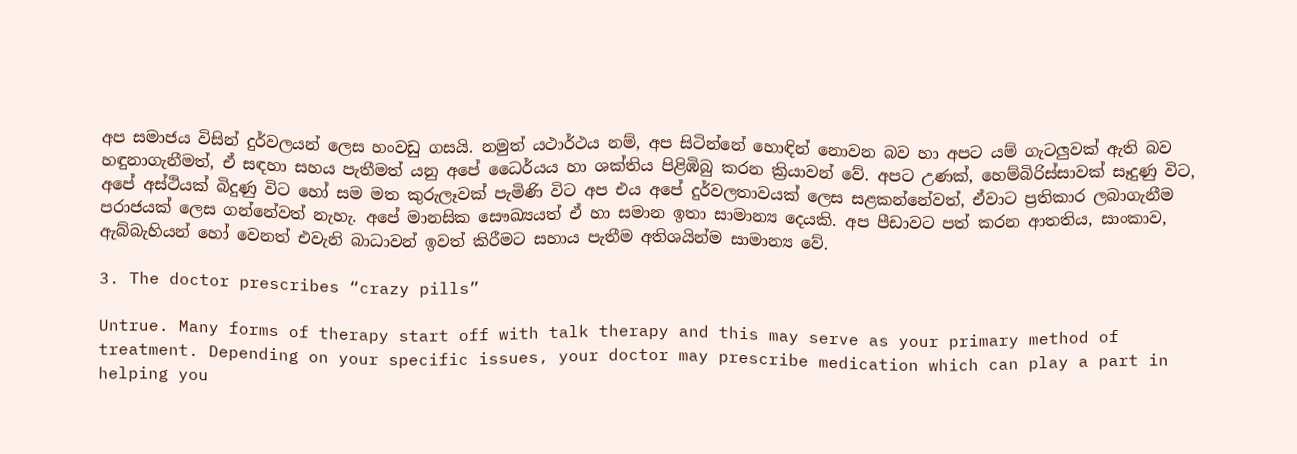අප සමාජය විසින් දුර්වලයන් ලෙස හංවඩු ගසයි. නමුත් යථාර්ථය නම්, අප සිටින්නේ හොඳින් නොවන බව හා අපට යම් ගැටලුවක් ඇති බව හඳුනාගැනීමත්, ඒ සඳහා සහය පැතීමත් යනු අපේ ධෛර්යය හා ශක්තිය පිළිඹිබු කරන ක්‍රියාවන් වේ. අපට උණක්, හෙම්බිරිස්සාවක් සෑදුණු විට, අපේ අස්ථියක් බිදුණු විට හෝ සම මත කුරුලෑවක් පැමිණි විට අප එය අපේ දුර්වලතාවයක් ලෙස සළකන්නේවත්, ඒවාට ප්‍රතිකාර ලබාගැනීම පරාජයක් ලෙස ගන්නේවත් නැහැ. අපේ මානසික සෞඛ්‍යයත් ඒ හා සමාන ඉතා සාමාන්‍ය දෙයකි. අප පීඩාවට පත් කරන ආතතිය, සාංකාව, ඇබ්බැහියන් හෝ වෙනත් එවැනි බාධාවන් ඉවත් කිරීමට සහාය පැතීම අතිශයින්ම සාමාන්‍ය වේ.

3. The doctor prescribes “crazy pills”

Untrue. Many forms of therapy start off with talk therapy and this may serve as your primary method of treatment. Depending on your specific issues, your doctor may prescribe medication which can play a part in helping you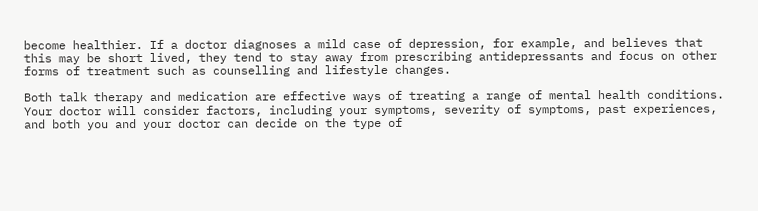become healthier. If a doctor diagnoses a mild case of depression, for example, and believes that this may be short lived, they tend to stay away from prescribing antidepressants and focus on other forms of treatment such as counselling and lifestyle changes.

Both talk therapy and medication are effective ways of treating a range of mental health conditions. Your doctor will consider factors, including your symptoms, severity of symptoms, past experiences, and both you and your doctor can decide on the type of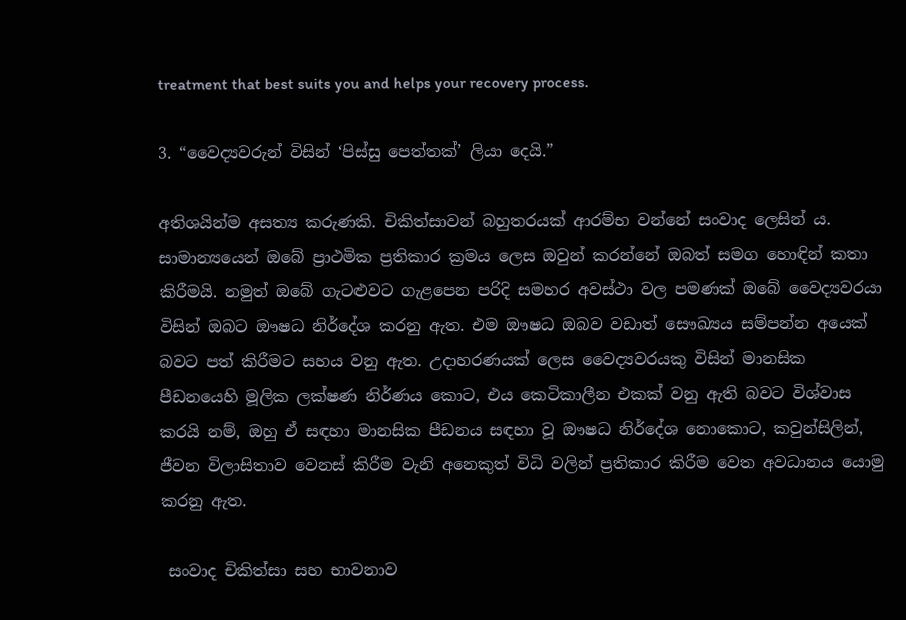treatment that best suits you and helps your recovery process.

3. “වෛද්‍යවරුන් විසින් ‘පිස්සු පෙත්තක්’ ලියා දෙයි.”

අතිශයින්ම අසත්‍ය කරුණකි. චිකිත්සාවන් බහුතරයක් ආරම්භ වන්නේ සංවාද ලෙසින් ය. සාමාන්‍යයෙන් ඔබේ ප්‍රාථමික ප්‍රතිකාර ක්‍රමය ලෙස ඔවුන් කරන්නේ ඔබත් සමග හොඳින් කතා කිරීමයි. නමුත් ඔබේ ගැටළුවට ගැළපෙන පරිදි සමහර අවස්ථා වල පමණක් ඔබේ වෛද්‍යවරයා විසින් ඔබට ඖෂධ නිර්දේශ කරනු ඇත. එම ඖෂධ ඔබව වඩාත් සෞඛ්‍යය සම්පන්න අයෙක් බවට පත් කිරීමට සහය වනු ඇත. උදාහරණයක් ලෙස වෛද්‍යවරයකු විසින් මානසික පීඩනයෙහි මූලික ලක්ෂණ නිර්ණය කොට, එය කෙටිකාලීන එකක් වනු ඇති බවට විශ්වාස කරයි නම්, ඔහු ඒ සඳහා මානසික පීඩනය සඳහා වූ ඖෂධ නිර්දේශ නොකොට, කවුන්සිලින්, ජීවන විලාසිතාව වෙනස් කිරීම වැනි අනෙකුත් විධි වලින් ප්‍රතිකාර කිරීම වෙත අවධානය යොමු කරනු ඇත.

 සංවාද චිකිත්සා සහ භාවනාව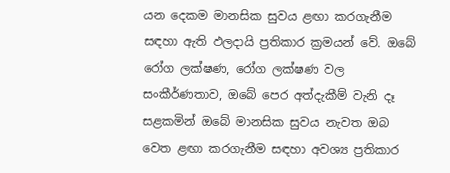යන දෙකම මානසික සුවය ළඟා කරගැනීම සඳහා ඇති ඵලදායි ප්‍රතිකාර ක්‍රමයන් වේ. ඔබේ රෝග ලක්ෂණ, රෝග ලක්ෂණ වල සංකීර්ණතාව, ඔබේ පෙර අත්දැකීම් වැනි දෑ සළකමින් ඔබේ මානසික සුවය නැවත ඔබ වෙත ළඟා කරගැනීම සඳහා අවශ්‍ය ප්‍රතිකාර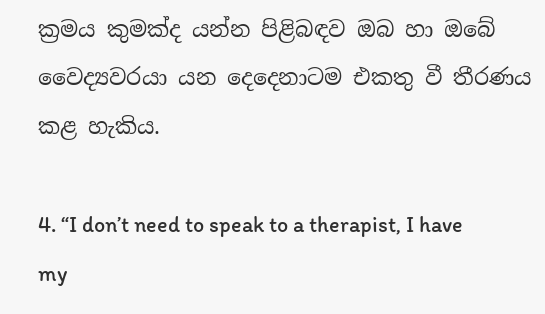ක්‍රමය කුමක්ද යන්න පිළිබඳව ඔබ හා ඔබේ වෛද්‍යවරයා යන දෙදෙනාටම එකතු වී තීරණය කළ හැකිය.

4. “I don’t need to speak to a therapist, I have my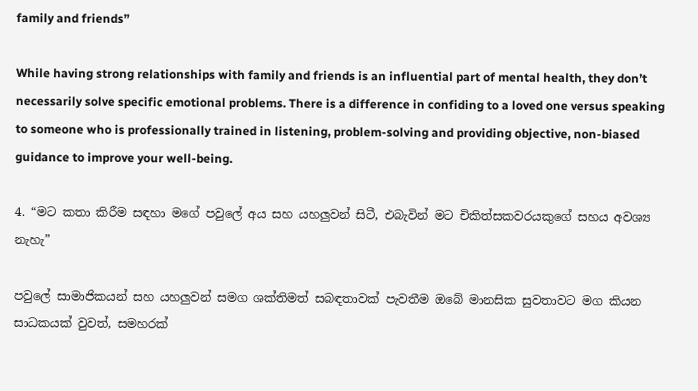family and friends”

While having strong relationships with family and friends is an influential part of mental health, they don’t necessarily solve specific emotional problems. There is a difference in confiding to a loved one versus speaking to someone who is professionally trained in listening, problem-solving and providing objective, non-biased guidance to improve your well-being.

4. “මට කතා කිරීම සඳහා මගේ පවුලේ අය සහ යහලුවන් සිටී, එබැවින් මට චිකිත්සකවරයකුගේ සහය අවශ්‍ය නැහැ”

පවුලේ සාමාජිකයන් සහ යහලුවන් සමග ශක්තිමත් සබඳතාවක් පැවතීම ඔබේ මානසික සුවතාවට මග කියන සාධකයක් වුවත්, සමහරක්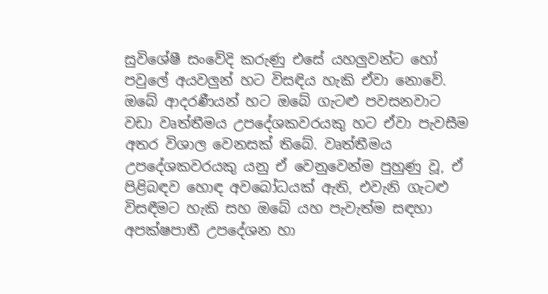සුවිශේෂී සංවේදි කරුණු එසේ යහලුවන්ට හෝ පවුලේ අයවලුන් හට විසඳිය හැකි ඒවා නොවේ. ඔබේ ආදරණීයන් හට ඔබේ ගැටළු පවසනවාට වඩා වෘත්තීමය උපදේශකවරයකු හට ඒවා පැවසීම අතර විශාල වෙනසක් තිබේ. වෘත්තීමය උපදේශකවරයකු යනු ඒ වෙනුවෙන්ම පුහුණු වූ, ඒ පිළිබඳව හොඳ අවබෝධයක් ඇති, එවැනි ගැටළු විසඳීමට හැකි සහ ඔබේ යහ පැවැත්ම සඳහා අපක්ෂපාතී උපදේශන හා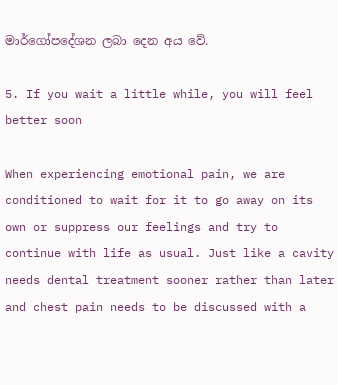මාර්ගෝපදේශන ලබා දෙන අය වේ.

5. If you wait a little while, you will feel better soon

When experiencing emotional pain, we are conditioned to wait for it to go away on its own or suppress our feelings and try to continue with life as usual. Just like a cavity needs dental treatment sooner rather than later and chest pain needs to be discussed with a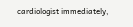cardiologist immediately,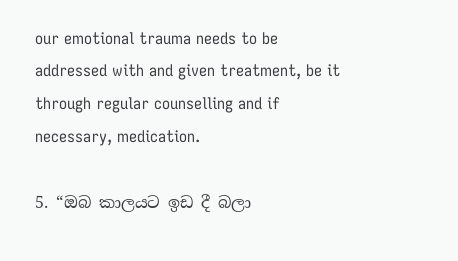our emotional trauma needs to be addressed with and given treatment, be it through regular counselling and if necessary, medication.

5. “ඔබ කාලයට ඉඩ දී බලා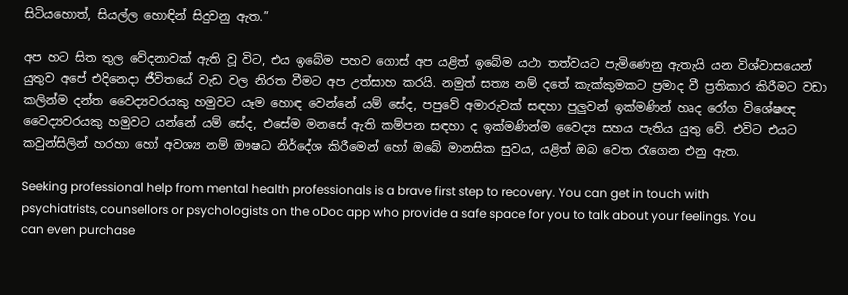සිටියහොත්, සියල්ල හොඳින් සිදුවනු ඇත.”

අප හට සිත තුල වේදනාවක් ඇති වූ විට, එය ඉබේම පහව ගොස් අප යළිත් ඉබේම යථා තත්වයට පැමිණෙනු ඇතැයි යන විශ්වාසයෙන් යුතුව අපේ එදිනෙදා ජීවිතයේ වැඩ වල නිරත වීමට අප උත්සාහ කරයි. නමුත් සත්‍ය නම් දතේ කැක්කුමකට ප්‍රමාද වී ප්‍රතිකාර කිරීමට වඩා කලින්ම දන්ත වෛද්‍යවරයකු හමුවට යෑම හොඳ වෙන්නේ යම් සේද, පපුවේ අමාරුවක් සඳහා පුලුවන් ඉක්මණින් හෘද රෝග විශේෂඥ වෛද්‍යවරයකු හමුවට යන්නේ යම් සේද, එසේම මනසේ ඇති කම්පන සඳහා ද ඉක්මණින්ම වෛද්‍ය සහය පැතිය යුතු වේ. එවිට එයට කවුන්සිලින් හරහා හෝ අවශ්‍ය නම් ඖෂධ නිර්දේශ කිරීමෙන් හෝ ඔබේ මානසික සුවය, යළිත් ඔබ වෙත රැගෙන එනු ඇත.

Seeking professional help from mental health professionals is a brave first step to recovery. You can get in touch with psychiatrists, counsellors or psychologists on the oDoc app who provide a safe space for you to talk about your feelings. You can even purchase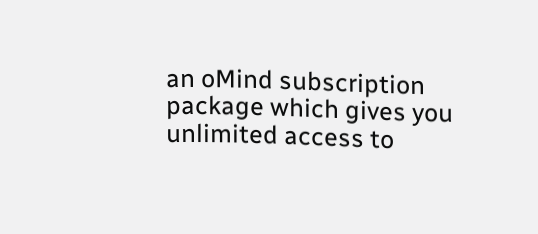an oMind subscription package which gives you unlimited access to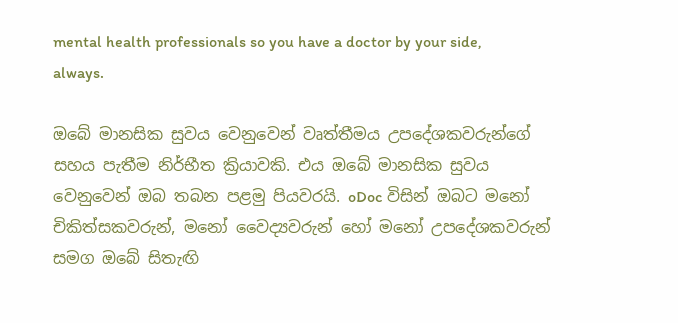mental health professionals so you have a doctor by your side, always.

ඔබේ මානසික සුවය වෙනුවෙන් වෘත්තීමය උපදේශකවරුන්ගේ සහය පැතීම නිර්භීත ක්‍රියාවකි. එය ඔබේ මානසික සුවය වෙනුවෙන් ඔබ තබන පළමු පියවරයි. oDoc විසින් ඔබට මනෝ චිකිත්සකවරුන්, මනෝ වෛද්‍යවරුන් හෝ මනෝ උපදේශකවරුන් සමග ඔබේ සිතැඟි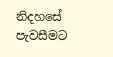නිදහසේ පැවසීමට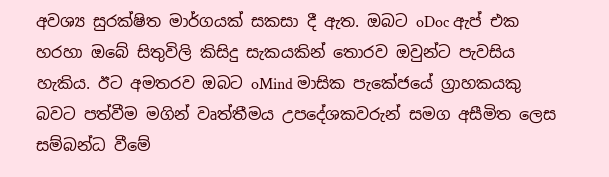අවශ්‍ය සුරක්ෂිත මාර්ගයක් සකසා දී ඇත. ඔබට oDoc ඇප් එක හරහා ඔබේ සිතුවිලි කිසිදු සැකයකින් තොරව ඔවුන්ට පැවසිය හැකිය. ඊට අමතරව ඔබට oMind මාසික පැකේජයේ ග්‍රාහකයකු බවට පත්වීම මගින් වෘත්තීමය උපදේශකවරුන් සමග අසීමිත ලෙස සම්බන්ධ වීමේ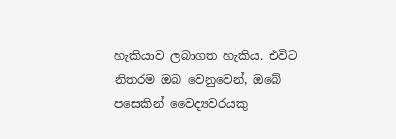හැකියාව ලබාගත හැකිය. එවිට නිතරම ඔබ වෙනුවෙන්, ඔබේ පසෙකින් වෛද්‍යවරයකු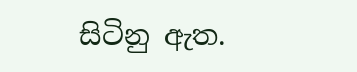සිටිනු ඇත.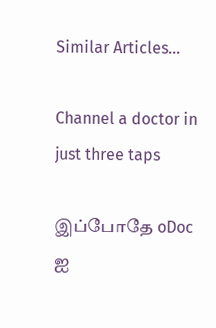Similar Articles...

Channel a doctor in just three taps

இப்போதே oDoc ஐ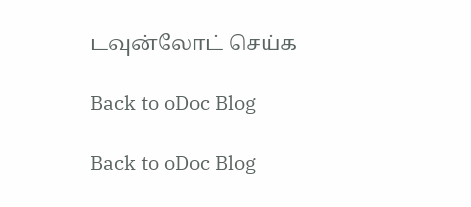டவுன்லோட் செய்க

Back to oDoc Blog

Back to oDoc Blog